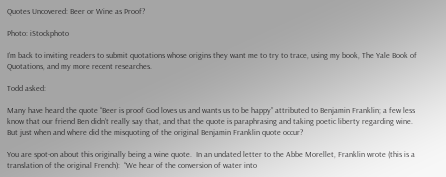Quotes Uncovered: Beer or Wine as Proof?

Photo: iStockphoto

I’m back to inviting readers to submit quotations whose origins they want me to try to trace, using my book, The Yale Book of Quotations, and my more recent researches.

Todd asked:

Many have heard the quote “Beer is proof God loves us and wants us to be happy” attributed to Benjamin Franklin; a few less know that our friend Ben didn’t really say that, and that the quote is paraphrasing and taking poetic liberty regarding wine.  But just when and where did the misquoting of the original Benjamin Franklin quote occur?

You are spot-on about this originally being a wine quote.  In an undated letter to the Abbe Morellet, Franklin wrote (this is a translation of the original French):  “We hear of the conversion of water into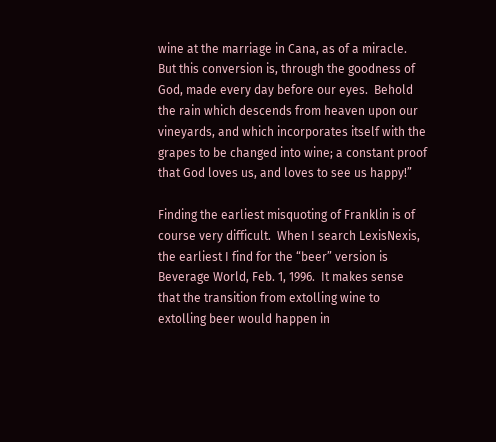wine at the marriage in Cana, as of a miracle.  But this conversion is, through the goodness of God, made every day before our eyes.  Behold the rain which descends from heaven upon our vineyards, and which incorporates itself with the grapes to be changed into wine; a constant proof that God loves us, and loves to see us happy!”

Finding the earliest misquoting of Franklin is of course very difficult.  When I search LexisNexis, the earliest I find for the “beer” version is Beverage World, Feb. 1, 1996.  It makes sense that the transition from extolling wine to extolling beer would happen in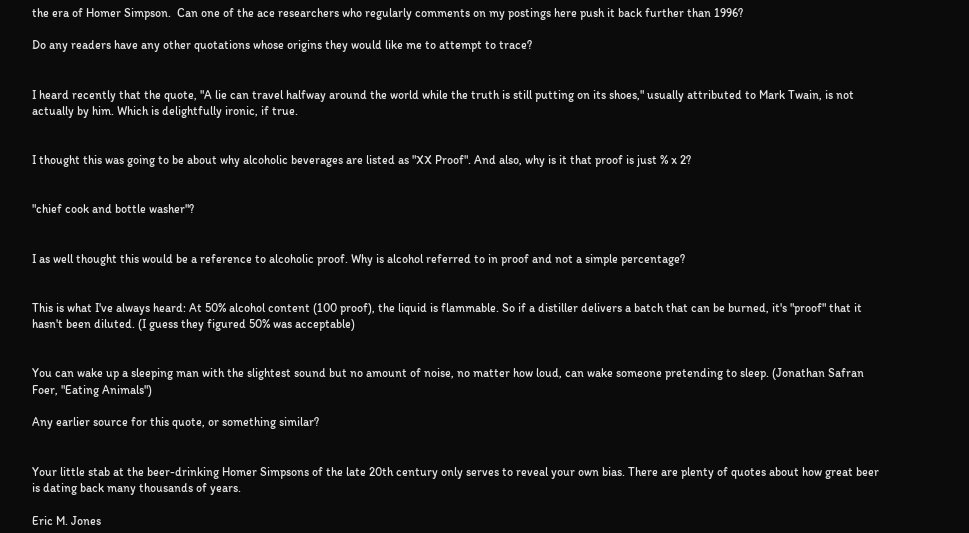the era of Homer Simpson.  Can one of the ace researchers who regularly comments on my postings here push it back further than 1996?

Do any readers have any other quotations whose origins they would like me to attempt to trace?


I heard recently that the quote, "A lie can travel halfway around the world while the truth is still putting on its shoes," usually attributed to Mark Twain, is not actually by him. Which is delightfully ironic, if true.


I thought this was going to be about why alcoholic beverages are listed as "XX Proof". And also, why is it that proof is just % x 2?


"chief cook and bottle washer"?


I as well thought this would be a reference to alcoholic proof. Why is alcohol referred to in proof and not a simple percentage?


This is what I've always heard: At 50% alcohol content (100 proof), the liquid is flammable. So if a distiller delivers a batch that can be burned, it's "proof" that it hasn't been diluted. (I guess they figured 50% was acceptable)


You can wake up a sleeping man with the slightest sound but no amount of noise, no matter how loud, can wake someone pretending to sleep. (Jonathan Safran Foer, "Eating Animals")

Any earlier source for this quote, or something similar?


Your little stab at the beer-drinking Homer Simpsons of the late 20th century only serves to reveal your own bias. There are plenty of quotes about how great beer is dating back many thousands of years.

Eric M. Jones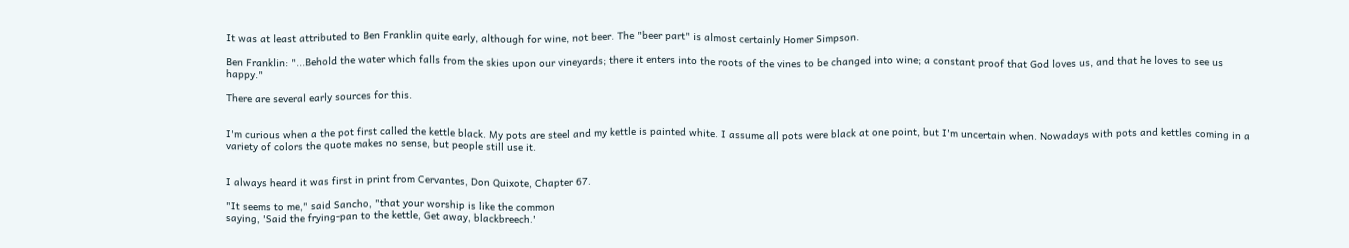It was at least attributed to Ben Franklin quite early, although for wine, not beer. The "beer part" is almost certainly Homer Simpson.

Ben Franklin: "...Behold the water which falls from the skies upon our vineyards; there it enters into the roots of the vines to be changed into wine; a constant proof that God loves us, and that he loves to see us happy."

There are several early sources for this.


I'm curious when a the pot first called the kettle black. My pots are steel and my kettle is painted white. I assume all pots were black at one point, but I'm uncertain when. Nowadays with pots and kettles coming in a variety of colors the quote makes no sense, but people still use it.


I always heard it was first in print from Cervantes, Don Quixote, Chapter 67.

"It seems to me," said Sancho, "that your worship is like the common
saying, 'Said the frying-pan to the kettle, Get away, blackbreech.'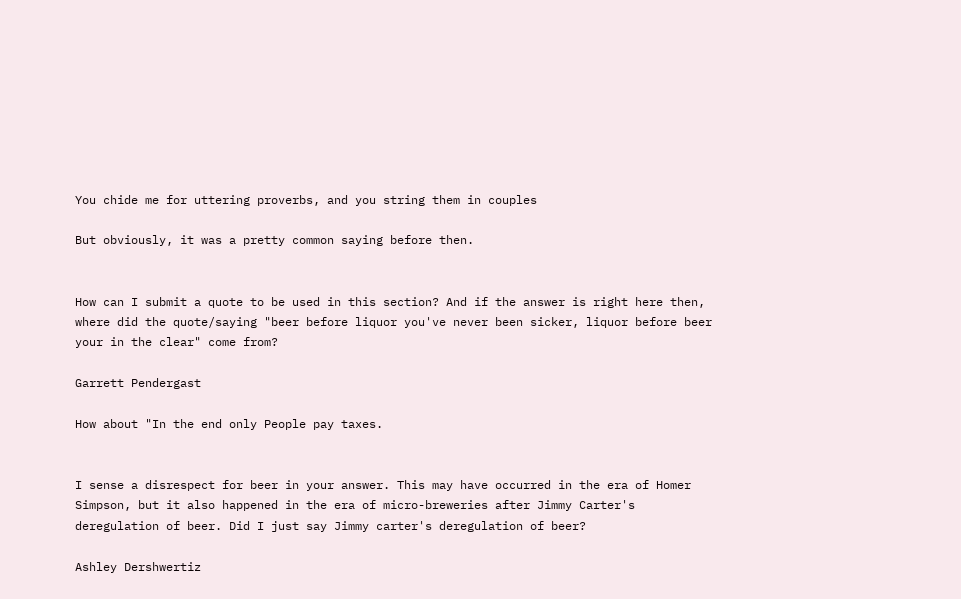You chide me for uttering proverbs, and you string them in couples

But obviously, it was a pretty common saying before then.


How can I submit a quote to be used in this section? And if the answer is right here then, where did the quote/saying "beer before liquor you've never been sicker, liquor before beer your in the clear" come from?

Garrett Pendergast

How about "In the end only People pay taxes.


I sense a disrespect for beer in your answer. This may have occurred in the era of Homer Simpson, but it also happened in the era of micro-breweries after Jimmy Carter's deregulation of beer. Did I just say Jimmy carter's deregulation of beer?

Ashley Dershwertiz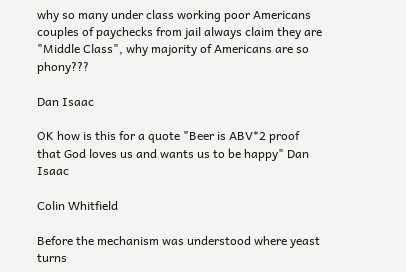why so many under class working poor Americans couples of paychecks from jail always claim they are "Middle Class", why majority of Americans are so phony???

Dan Isaac

OK how is this for a quote "Beer is ABV*2 proof that God loves us and wants us to be happy" Dan Isaac

Colin Whitfield

Before the mechanism was understood where yeast turns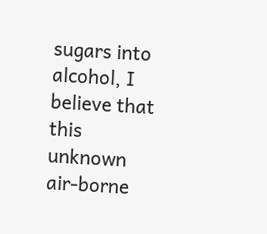sugars into alcohol, I believe that this unknown air-borne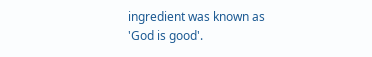ingredient was known as 'God is good'.